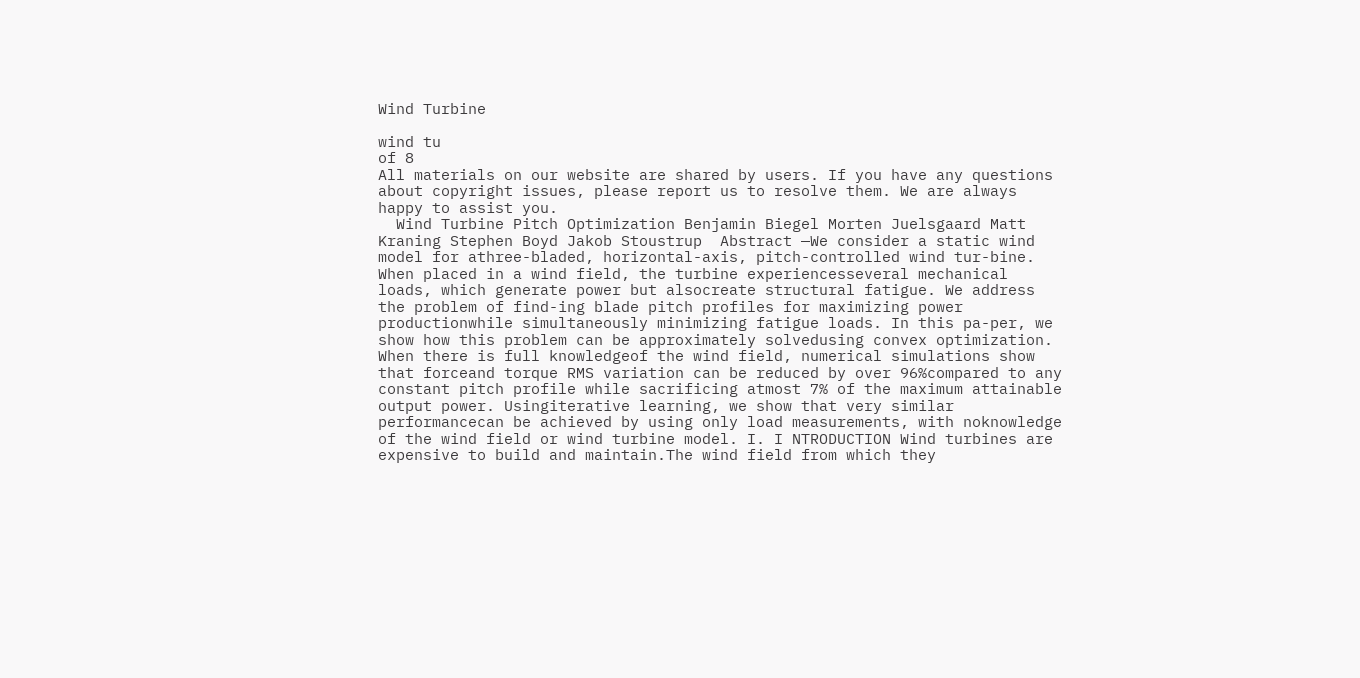Wind Turbine

wind tu
of 8
All materials on our website are shared by users. If you have any questions about copyright issues, please report us to resolve them. We are always happy to assist you.
  Wind Turbine Pitch Optimization Benjamin Biegel Morten Juelsgaard Matt Kraning Stephen Boyd Jakob Stoustrup  Abstract —We consider a static wind model for athree-bladed, horizontal-axis, pitch-controlled wind tur-bine. When placed in a wind field, the turbine experiencesseveral mechanical loads, which generate power but alsocreate structural fatigue. We address the problem of find-ing blade pitch profiles for maximizing power productionwhile simultaneously minimizing fatigue loads. In this pa-per, we show how this problem can be approximately solvedusing convex optimization. When there is full knowledgeof the wind field, numerical simulations show that forceand torque RMS variation can be reduced by over 96%compared to any constant pitch profile while sacrificing atmost 7% of the maximum attainable output power. Usingiterative learning, we show that very similar performancecan be achieved by using only load measurements, with noknowledge of the wind field or wind turbine model. I. I NTRODUCTION Wind turbines are expensive to build and maintain.The wind field from which they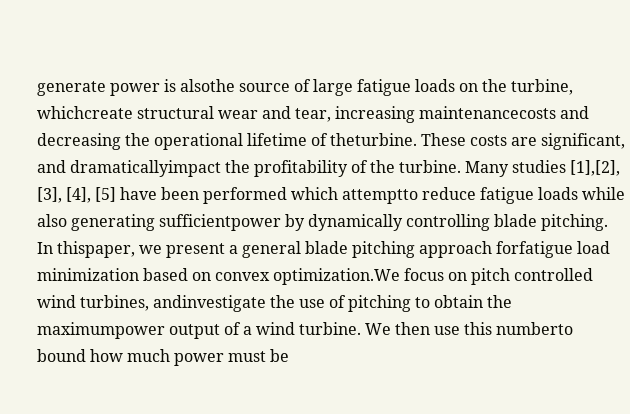generate power is alsothe source of large fatigue loads on the turbine, whichcreate structural wear and tear, increasing maintenancecosts and decreasing the operational lifetime of theturbine. These costs are significant, and dramaticallyimpact the profitability of the turbine. Many studies [1],[2], [3], [4], [5] have been performed which attemptto reduce fatigue loads while also generating sufficientpower by dynamically controlling blade pitching. In thispaper, we present a general blade pitching approach forfatigue load minimization based on convex optimization.We focus on pitch controlled wind turbines, andinvestigate the use of pitching to obtain the maximumpower output of a wind turbine. We then use this numberto bound how much power must be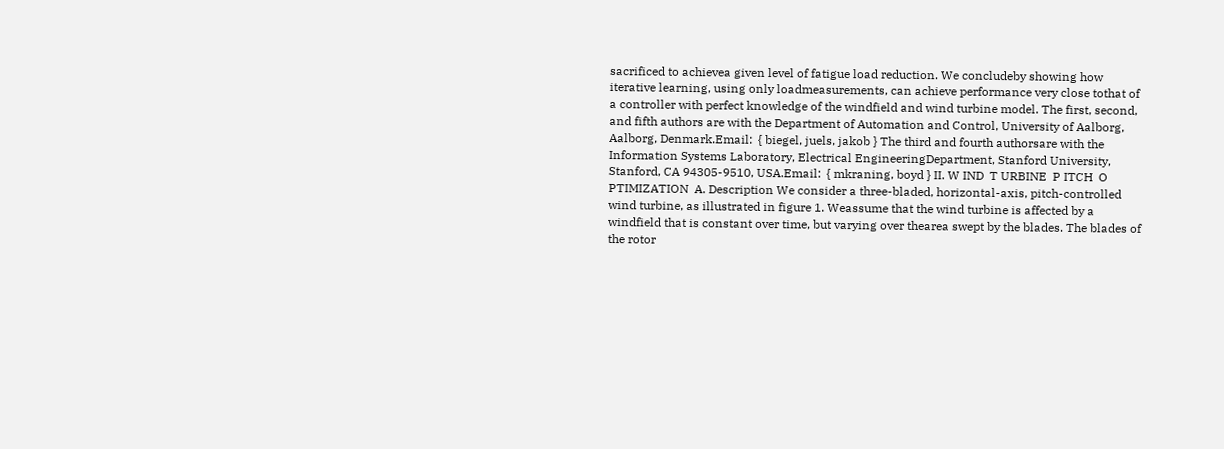sacrificed to achievea given level of fatigue load reduction. We concludeby showing how iterative learning, using only loadmeasurements, can achieve performance very close tothat of a controller with perfect knowledge of the windfield and wind turbine model. The first, second, and fifth authors are with the Department of Automation and Control, University of Aalborg, Aalborg, Denmark.Email:  { biegel, juels, jakob } The third and fourth authorsare with the Information Systems Laboratory, Electrical EngineeringDepartment, Stanford University, Stanford, CA 94305-9510, USA.Email:  { mkraning, boyd } II. W IND  T URBINE  P ITCH  O PTIMIZATION  A. Description We consider a three-bladed, horizontal-axis, pitch-controlled wind turbine, as illustrated in figure 1. Weassume that the wind turbine is affected by a windfield that is constant over time, but varying over thearea swept by the blades. The blades of the rotor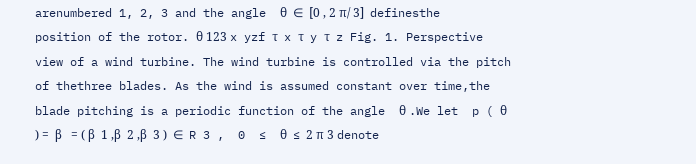arenumbered 1, 2, 3 and the angle  θ  ∈  [0 , 2 π/ 3]  definesthe position of the rotor. θ 123 x yzf τ  x τ  y τ  z Fig. 1. Perspective view of a wind turbine. The wind turbine is controlled via the pitch of thethree blades. As the wind is assumed constant over time,the blade pitching is a periodic function of the angle  θ .We let  p ( θ ) =  β   = ( β  1 ,β  2 ,β  3 )  ∈  R 3 ,  0  ≤  θ  ≤  2 π 3 denote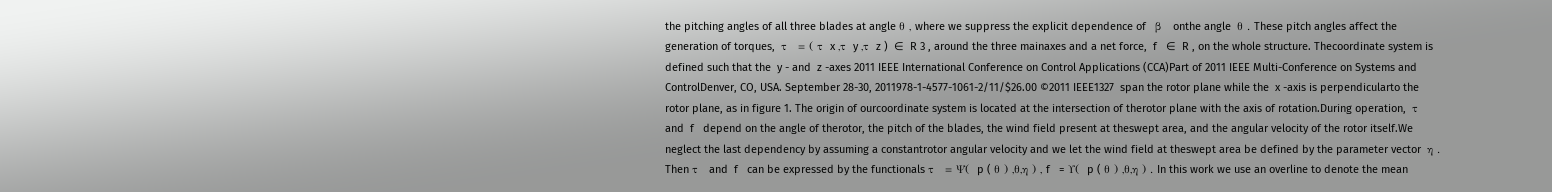the pitching angles of all three blades at angle θ , where we suppress the explicit dependence of   β   onthe angle  θ . These pitch angles affect the generation of torques,  τ   = ( τ  x ,τ  y ,τ  z )  ∈  R 3 , around the three mainaxes and a net force,  f   ∈  R , on the whole structure. Thecoordinate system is defined such that the  y - and  z -axes 2011 IEEE International Conference on Control Applications (CCA)Part of 2011 IEEE Multi-Conference on Systems and ControlDenver, CO, USA. September 28-30, 2011978-1-4577-1061-2/11/$26.00 ©2011 IEEE1327  span the rotor plane while the  x -axis is perpendicularto the rotor plane, as in figure 1. The origin of ourcoordinate system is located at the intersection of therotor plane with the axis of rotation.During operation,  τ   and  f   depend on the angle of therotor, the pitch of the blades, the wind field present at theswept area, and the angular velocity of the rotor itself.We neglect the last dependency by assuming a constantrotor angular velocity and we let the wind field at theswept area be defined by the parameter vector  η . Then τ   and  f   can be expressed by the functionals τ   = Ψ(  p ( θ ) ,θ,η ) , f   = Υ(  p ( θ ) ,θ,η ) . In this work we use an overline to denote the mean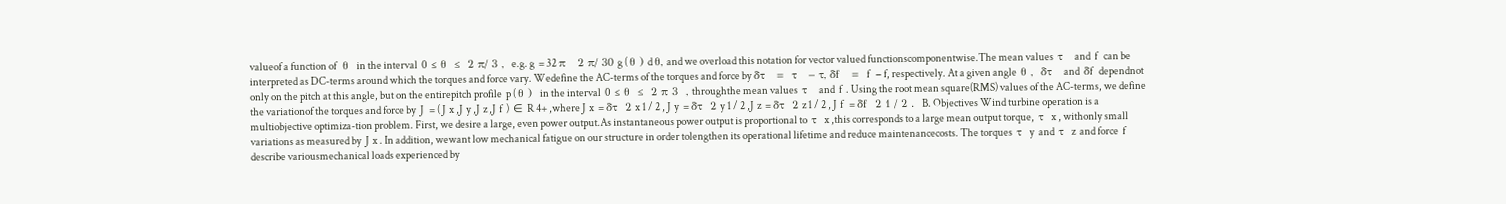valueof a function of   θ  in the interval  0  ≤  θ  ≤  2 π/ 3 ,  e.g. g  = 32 π   2 π/ 30 g ( θ ) d θ, and we overload this notation for vector valued functionscomponentwise.The mean values  τ   and  f   can be interpreted as DC-terms around which the torques and force vary. Wedefine the AC-terms of the torques and force by δτ   =  τ   − τ, δf   =  f   − f, respectively. At a given angle  θ ,  δτ   and  δf   dependnot only on the pitch at this angle, but on the entirepitch profile  p ( θ )  in the interval  0  ≤  θ  ≤  2 π 3  , throughthe mean values  τ   and  f  . Using the root mean square(RMS) values of the AC-terms, we define the variationof the torques and force by  J   = ( J  x ,J  y ,J  z ,J  f  )  ∈  R 4+ ,where J  x  = δτ  2 x 1 / 2 , J  y  = δτ  2 y 1 / 2 ,J  z  = δτ  2 z 1 / 2 , J  f   = δf  2 1 / 2 .  B. Objectives Wind turbine operation is a multiobjective optimiza-tion problem. First, we desire a large, even power output.As instantaneous power output is proportional to  τ  x ,this corresponds to a large mean output torque,  τ  x , withonly small variations as measured by  J  x . In addition, wewant low mechanical fatigue on our structure in order tolengthen its operational lifetime and reduce maintenancecosts. The torques  τ  y  and  τ  z  and force  f   describe variousmechanical loads experienced by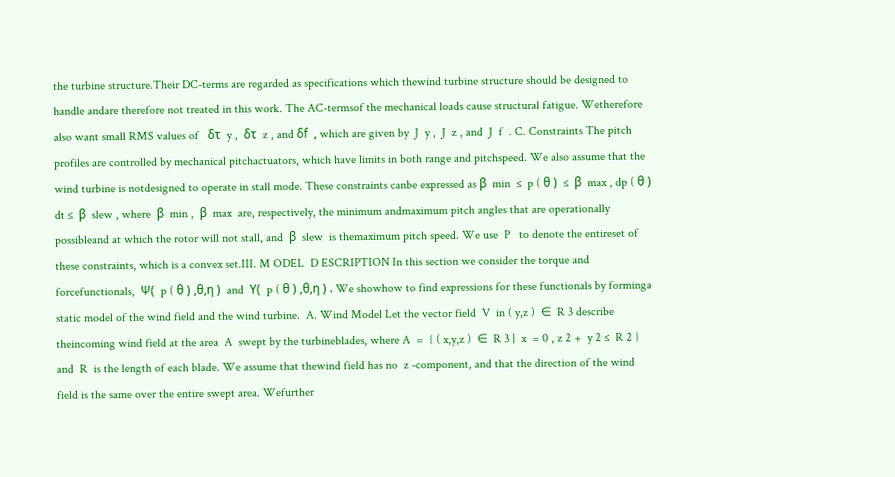the turbine structure.Their DC-terms are regarded as specifications which thewind turbine structure should be designed to handle andare therefore not treated in this work. The AC-termsof the mechanical loads cause structural fatigue. Wetherefore also want small RMS values of   δτ  y ,  δτ  z , and δf  , which are given by  J  y ,  J  z , and  J  f  . C. Constraints The pitch profiles are controlled by mechanical pitchactuators, which have limits in both range and pitchspeed. We also assume that the wind turbine is notdesigned to operate in stall mode. These constraints canbe expressed as β  min  ≤  p ( θ )  ≤  β  max , dp ( θ ) dt ≤  β  slew , where  β  min ,  β  max  are, respectively, the minimum andmaximum pitch angles that are operationally possibleand at which the rotor will not stall, and  β  slew  is themaximum pitch speed. We use  P   to denote the entireset of these constraints, which is a convex set.III. M ODEL  D ESCRIPTION In this section we consider the torque and forcefunctionals,  Ψ(  p ( θ ) ,θ,η )  and  Υ(  p ( θ ) ,θ,η ) . We showhow to find expressions for these functionals by forminga static model of the wind field and the wind turbine.  A. Wind Model Let the vector field  V  in ( y,z )  ∈  R 3 describe theincoming wind field at the area  A  swept by the turbineblades, where A  =  { ( x,y,z )  ∈  R 3 |  x  = 0 , z 2 +  y 2 ≤  R 2 } and  R  is the length of each blade. We assume that thewind field has no  z -component, and that the direction of the wind field is the same over the entire swept area. Wefurther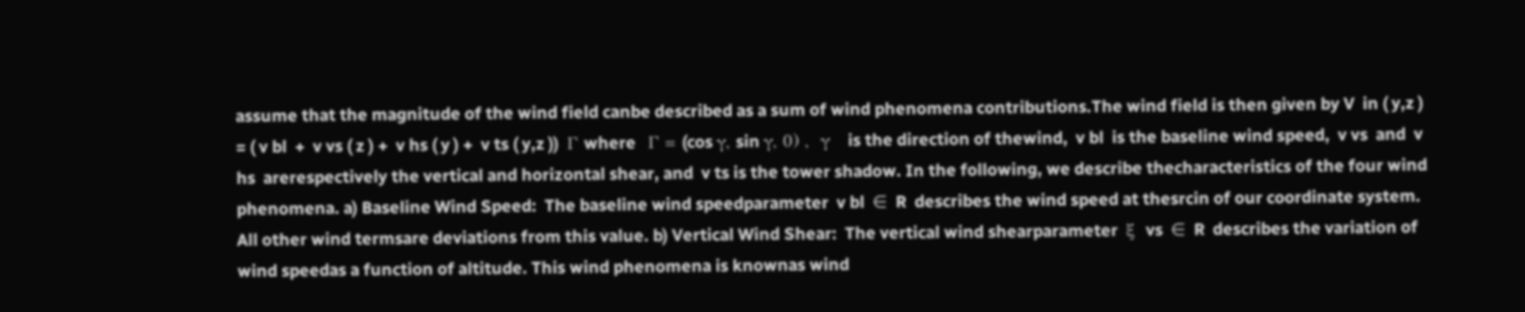assume that the magnitude of the wind field canbe described as a sum of wind phenomena contributions.The wind field is then given by V  in ( y,z ) = ( v bl  +  v vs ( z ) +  v hs ( y ) +  v ts ( y,z ))  Γ where   Γ = (cos γ, sin γ, 0) ,  γ   is the direction of thewind,  v bl  is the baseline wind speed,  v vs  and  v hs  arerespectively the vertical and horizontal shear, and  v ts is the tower shadow. In the following, we describe thecharacteristics of the four wind phenomena. a) Baseline Wind Speed:  The baseline wind speedparameter  v bl  ∈  R  describes the wind speed at thesrcin of our coordinate system. All other wind termsare deviations from this value. b) Vertical Wind Shear:  The vertical wind shearparameter  ξ  vs  ∈  R  describes the variation of wind speedas a function of altitude. This wind phenomena is knownas wind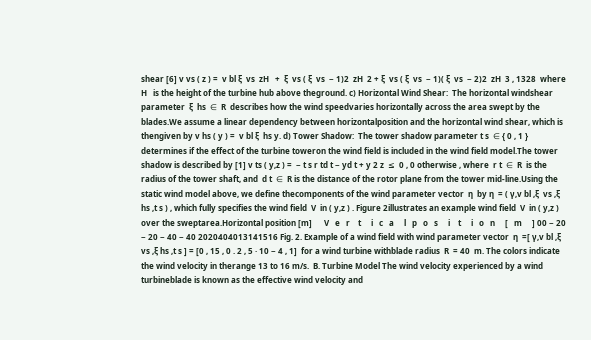shear [6] v vs ( z ) =  v bl ξ  vs  zH   +  ξ  vs ( ξ  vs  − 1)2  zH  2 + ξ  vs ( ξ  vs  − 1)( ξ  vs  − 2)2  zH  3 , 1328  where  H   is the height of the turbine hub above theground. c) Horizontal Wind Shear:  The horizontal windshear parameter  ξ  hs  ∈  R  describes how the wind speedvaries horizontally across the area swept by the blades.We assume a linear dependency between horizontalposition and the horizontal wind shear, which is thengiven by v hs ( y ) =  v bl ξ  hs y. d) Tower Shadow:  The tower shadow parameter t s  ∈ { 0 , 1 }  determines if the effect of the turbine toweron the wind field is included in the wind field model.The tower shadow is described by [1] v ts ( y,z ) =  − t s r td t − yd t + y 2 z  ≤  0 , 0 otherwise , where  r t  ∈  R  is the radius of the tower shaft, and  d t  ∈  R is the distance of the rotor plane from the tower mid-line.Using the static wind model above, we define thecomponents of the wind parameter vector  η  by η  = ( γ,v bl ,ξ  vs ,ξ  hs ,t s ) , which fully specifies the wind field  V  in ( y,z ) . Figure 2illustrates an example wind field  V  in ( y,z )  over the sweptarea.Horizontal position [m]      V   e   r    t     i   c   a     l   p   o   s     i    t     i   o   n     [   m     ] 00 − 20 − 20 − 40 − 40 2020404013141516 Fig. 2. Example of a wind field with wind parameter vector  η  =[ γ,v bl ,ξ vs ,ξ hs ,t s ] = [0 , 15 , 0 . 2 , 5 · 10 − 4 , 1]  for a wind turbine withblade radius  R  = 40  m. The colors indicate the wind velocity in therange 13 to 16 m/s.  B. Turbine Model The wind velocity experienced by a wind turbineblade is known as the effective wind velocity and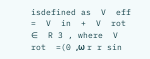isdefined as  V  eff   =  V  in  +  V  rot  ∈  R 3 , where  V  rot  =(0 ,ω r r sin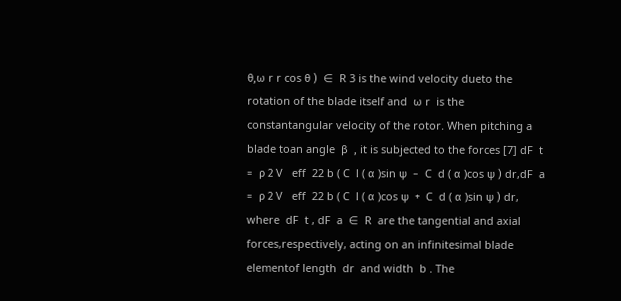θ,ω r r cos θ )  ∈  R 3 is the wind velocity dueto the rotation of the blade itself and  ω r  is the constantangular velocity of the rotor. When pitching a blade toan angle  β  , it is subjected to the forces [7] dF  t  =  ρ 2 V   eff  22 b ( C  l ( α )sin ψ  −  C  d ( α )cos ψ ) dr,dF  a  =  ρ 2 V   eff  22 b ( C  l ( α )cos ψ  +  C  d ( α )sin ψ ) dr, where  dF  t , dF  a  ∈  R  are the tangential and axial forces,respectively, acting on an infinitesimal blade elementof length  dr  and width  b . The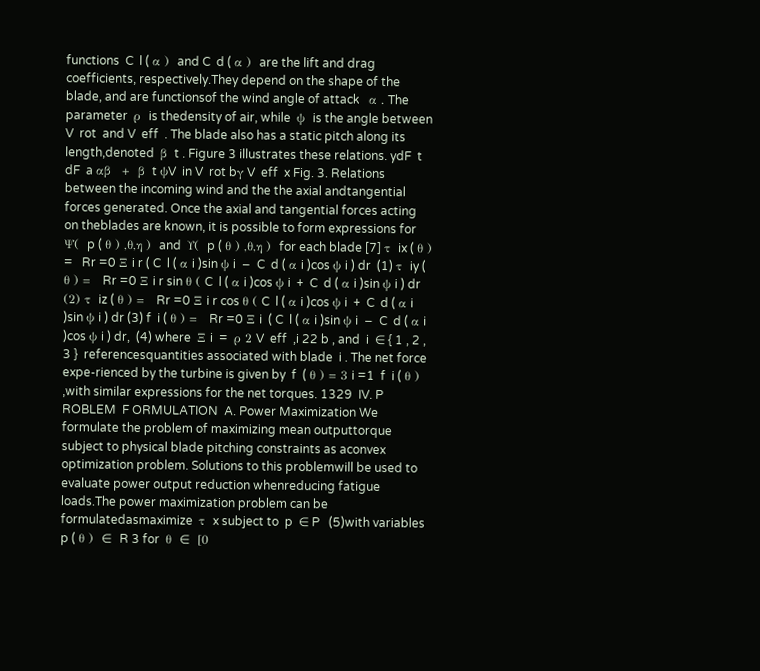functions  C  l ( α )  and C  d ( α )  are the lift and drag coefficients, respectively.They depend on the shape of the blade, and are functionsof the wind angle of attack   α . The parameter  ρ  is thedensity of air, while  ψ  is the angle between  V  rot  and V  eff  . The blade also has a static pitch along its length,denoted  β  t . Figure 3 illustrates these relations. ydF  t dF  a αβ   +  β  t ψV  in V  rot bγ V  eff  x Fig. 3. Relations between the incoming wind and the the axial andtangential forces generated. Once the axial and tangential forces acting on theblades are known, it is possible to form expressions for Ψ(  p ( θ ) ,θ,η )  and  Υ(  p ( θ ) ,θ,η )  for each blade [7] τ  ix ( θ ) =   Rr =0 Ξ i r ( C  l ( α i )sin ψ i  −  C  d ( α i )cos ψ i ) dr  (1) τ  iy ( θ ) =   Rr =0 Ξ i r sin θ ( C  l ( α i )cos ψ i  +  C  d ( α i )sin ψ i ) dr (2) τ  iz ( θ ) =   Rr =0 Ξ i r cos θ ( C  l ( α i )cos ψ i  +  C  d ( α i )sin ψ i ) dr (3) f  i ( θ ) =   Rr =0 Ξ i  ( C  l ( α i )sin ψ i  −  C  d ( α i )cos ψ i ) dr,  (4) where  Ξ i  =  ρ 2 V  eff  ,i 22 b , and  i  ∈ { 1 , 2 , 3 }  referencesquantities associated with blade  i . The net force expe-rienced by the turbine is given by  f  ( θ ) = 3 i =1  f  i ( θ ) ,with similar expressions for the net torques. 1329  IV. P ROBLEM  F ORMULATION  A. Power Maximization We formulate the problem of maximizing mean outputtorque subject to physical blade pitching constraints as aconvex optimization problem. Solutions to this problemwill be used to evaluate power output reduction whenreducing fatigue loads.The power maximization problem can be formulatedasmaximize  τ  x subject to  p  ∈ P   (5)with variables  p ( θ )  ∈  R 3 for  θ  ∈  [0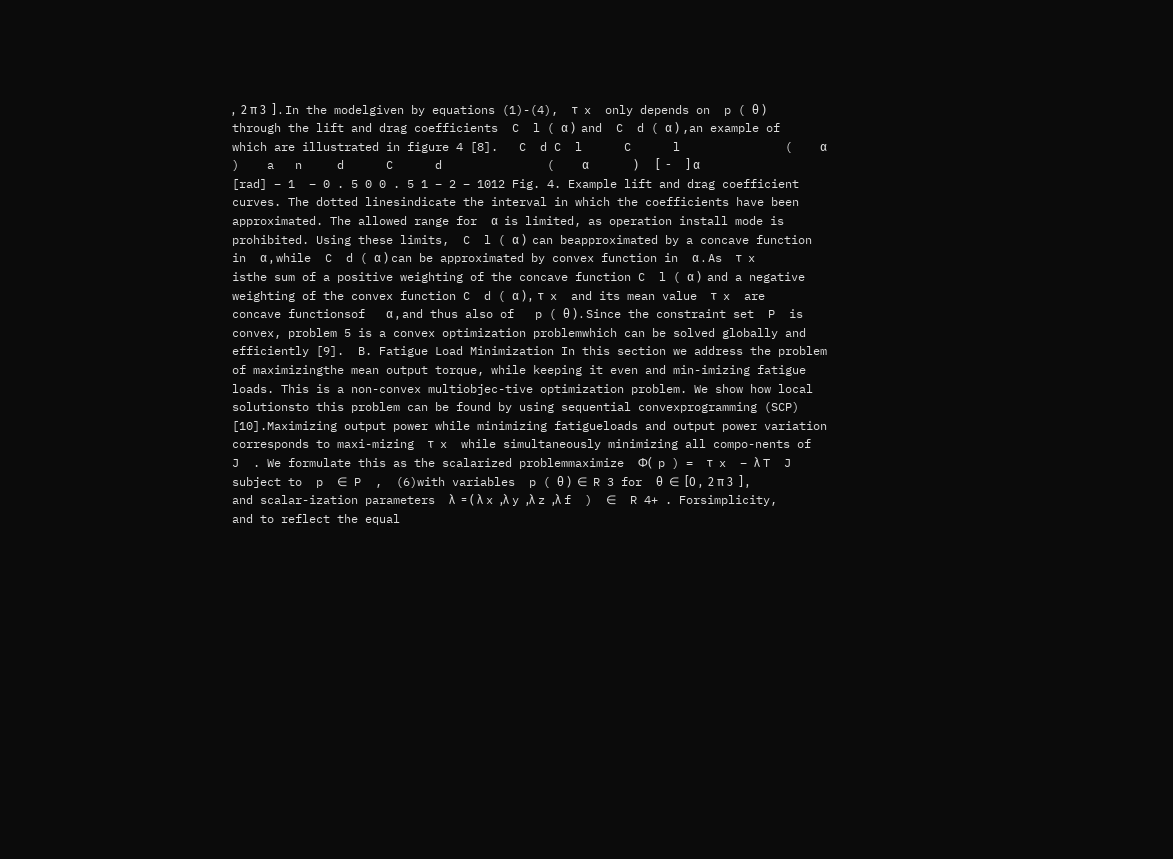,  2 π 3  ] . In the modelgiven by equations (1)-(4),  τ  x  only depends on  p ( θ ) through the lift and drag coefficients  C  l ( α )  and  C  d ( α ) ,an example of which are illustrated in figure 4 [8].   C  d C  l      C      l               (    α               )    a   n     d      C      d               (    α               )      [  -     ] α  [rad] − 1  − 0 . 5 0 0 . 5 1 − 2 − 1012 Fig. 4. Example lift and drag coefficient curves. The dotted linesindicate the interval in which the coefficients have been approximated. The allowed range for  α  is limited, as operation install mode is prohibited. Using these limits,  C  l ( α )  can beapproximated by a concave function in  α , while  C  d ( α ) can be approximated by convex function in  α . As  τ  x  isthe sum of a positive weighting of the concave function C  l ( α )  and a negative weighting of the convex function C  d ( α ) ,  τ  x  and its mean value  τ  x  are concave functionsof   α , and thus also of   p ( θ ) . Since the constraint set  P  is convex, problem 5 is a convex optimization problemwhich can be solved globally and efficiently [9].  B. Fatigue Load Minimization In this section we address the problem of maximizingthe mean output torque, while keeping it even and min-imizing fatigue loads. This is a non-convex multiobjec-tive optimization problem. We show how local solutionsto this problem can be found by using sequential convexprogramming (SCP) [10].Maximizing output power while minimizing fatigueloads and output power variation corresponds to maxi-mizing  τ  x  while simultaneously minimizing all compo-nents of   J  . We formulate this as the scalarized problemmaximize  Φ(  p ) =  τ  x  − λ T  J  subject to  p  ∈ P  ,  (6)with variables  p ( θ )  ∈  R 3 for  θ  ∈  [0 ,  2 π 3  ] , and scalar-ization parameters  λ  = ( λ x ,λ y ,λ z ,λ f  )  ∈  R 4+ . Forsimplicity, and to reflect the equal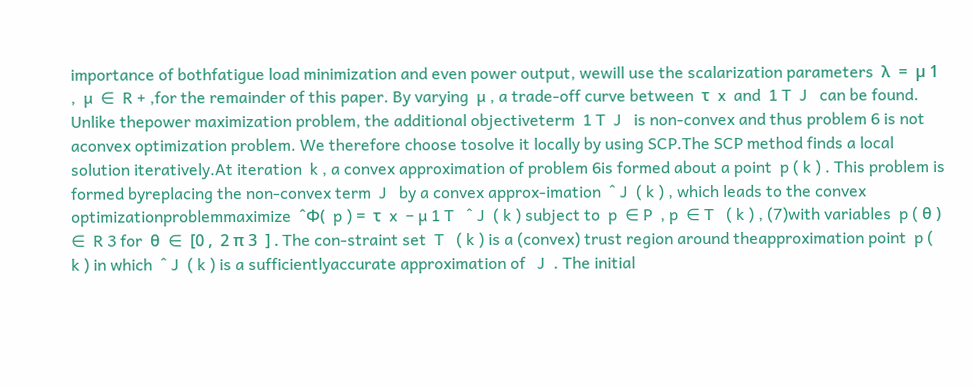importance of bothfatigue load minimization and even power output, wewill use the scalarization parameters  λ  =  µ 1 ,  µ  ∈  R + ,for the remainder of this paper. By varying  µ , a trade-off curve between  τ  x  and  1 T  J   can be found. Unlike thepower maximization problem, the additional objectiveterm  1 T  J   is non-convex and thus problem 6 is not aconvex optimization problem. We therefore choose tosolve it locally by using SCP.The SCP method finds a local solution iteratively.At iteration  k , a convex approximation of problem 6is formed about a point  p ( k ) . This problem is formed byreplacing the non-convex term  J   by a convex approx-imation  ˆ J  ( k ) , which leads to the convex optimizationproblemmaximize  ˆΦ(  p ) =  τ  x  − µ 1 T   ˆ J  ( k ) subject to  p  ∈ P  , p  ∈ T   ( k ) , (7)with variables  p ( θ )  ∈  R 3 for  θ  ∈  [0 ,  2 π 3  ] . The con-straint set  T   ( k ) is a (convex) trust region around theapproximation point  p ( k ) in which  ˆ J  ( k ) is a sufficientlyaccurate approximation of   J  . The initial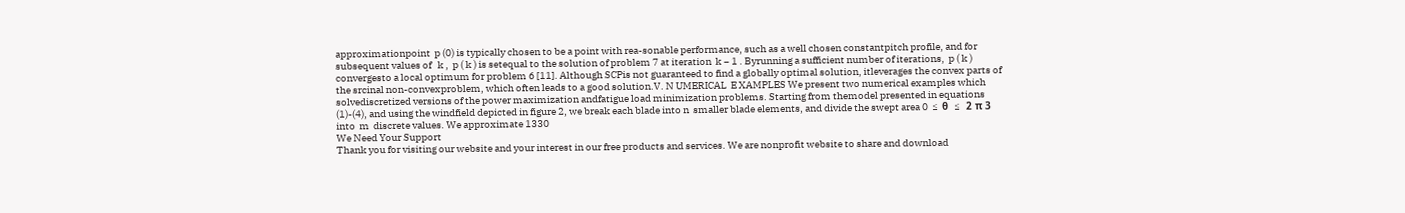approximationpoint  p (0) is typically chosen to be a point with rea-sonable performance, such as a well chosen constantpitch profile, and for subsequent values of   k ,  p ( k ) is setequal to the solution of problem 7 at iteration  k − 1 . Byrunning a sufficient number of iterations,  p ( k ) convergesto a local optimum for problem 6 [11]. Although SCPis not guaranteed to find a globally optimal solution, itleverages the convex parts of the srcinal non-convexproblem, which often leads to a good solution.V. N UMERICAL  E XAMPLES We present two numerical examples which solvediscretized versions of the power maximization andfatigue load minimization problems. Starting from themodel presented in equations (1)-(4), and using the windfield depicted in figure 2, we break each blade into n  smaller blade elements, and divide the swept area 0  ≤  θ  ≤  2 π 3  into  m  discrete values. We approximate 1330
We Need Your Support
Thank you for visiting our website and your interest in our free products and services. We are nonprofit website to share and download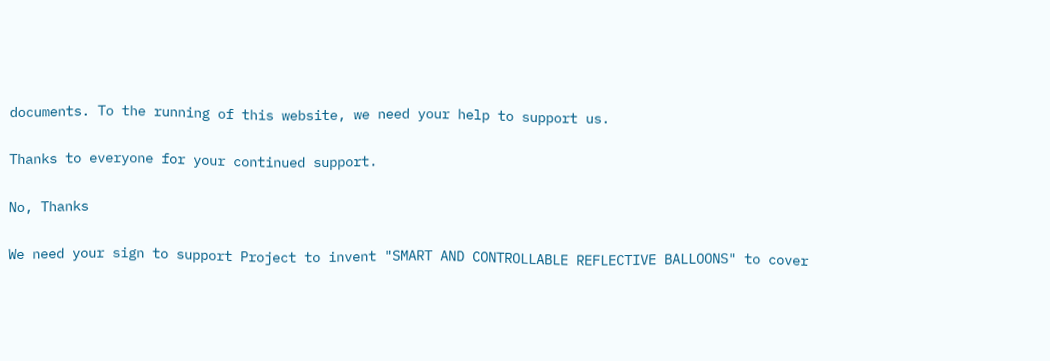documents. To the running of this website, we need your help to support us.

Thanks to everyone for your continued support.

No, Thanks

We need your sign to support Project to invent "SMART AND CONTROLLABLE REFLECTIVE BALLOONS" to cover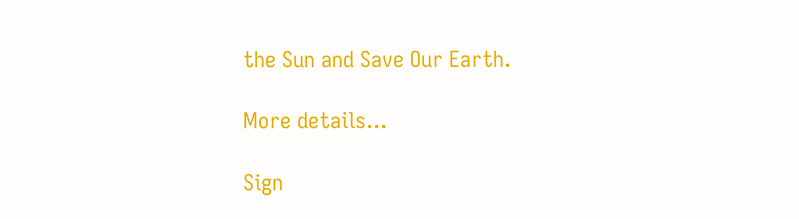the Sun and Save Our Earth.

More details...

Sign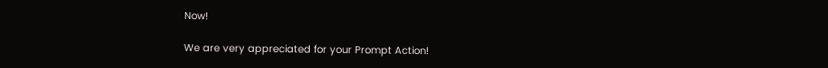Now!

We are very appreciated for your Prompt Action!